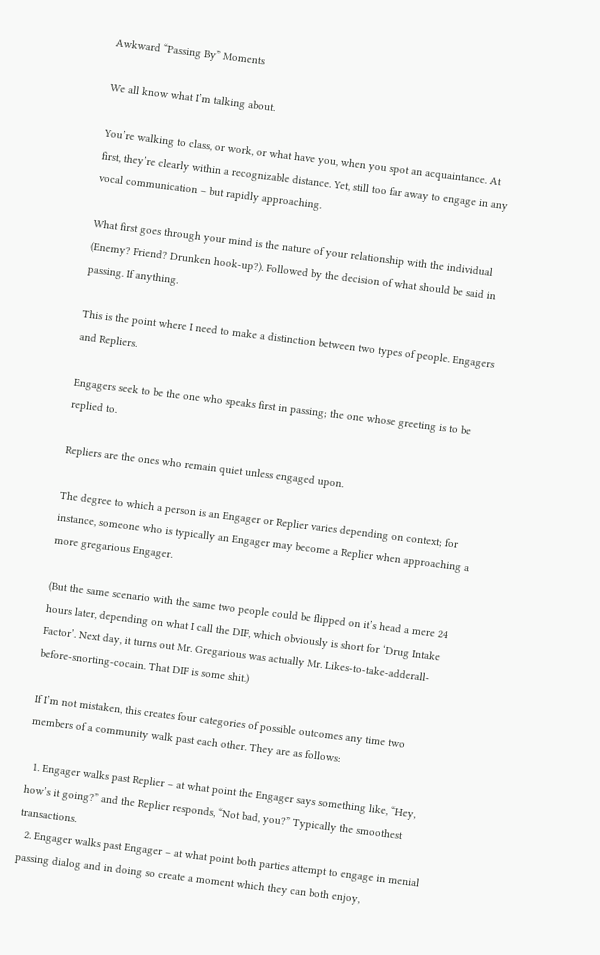Awkward “Passing By” Moments

We all know what I’m talking about.

You’re walking to class, or work, or what have you, when you spot an acquaintance. At first, they’re clearly within a recognizable distance. Yet, still too far away to engage in any vocal communication – but rapidly approaching.

What first goes through your mind is the nature of your relationship with the individual (Enemy? Friend? Drunken hook-up?). Followed by the decision of what should be said in passing. If anything.

This is the point where I need to make a distinction between two types of people. Engagers and Repliers.

Engagers seek to be the one who speaks first in passing; the one whose greeting is to be replied to.

Repliers are the ones who remain quiet unless engaged upon.

The degree to which a person is an Engager or Replier varies depending on context; for instance, someone who is typically an Engager may become a Replier when approaching a more gregarious Engager.

(But the same scenario with the same two people could be flipped on it’s head a mere 24 hours later, depending on what I call the DIF, which obviously is short for ‘Drug Intake Factor’. Next day, it turns out Mr. Gregarious was actually Mr. Likes-to-take-adderall-before-snorting-cocain. That DIF is some shit.)

If I’m not mistaken, this creates four categories of possible outcomes any time two members of a community walk past each other. They are as follows:

  1. Engager walks past Replier – at what point the Engager says something like, “Hey, how’s it going?” and the Replier responds, “Not bad, you?” Typically the smoothest transactions.
  2. Engager walks past Engager – at what point both parties attempt to engage in menial passing dialog and in doing so create a moment which they can both enjoy,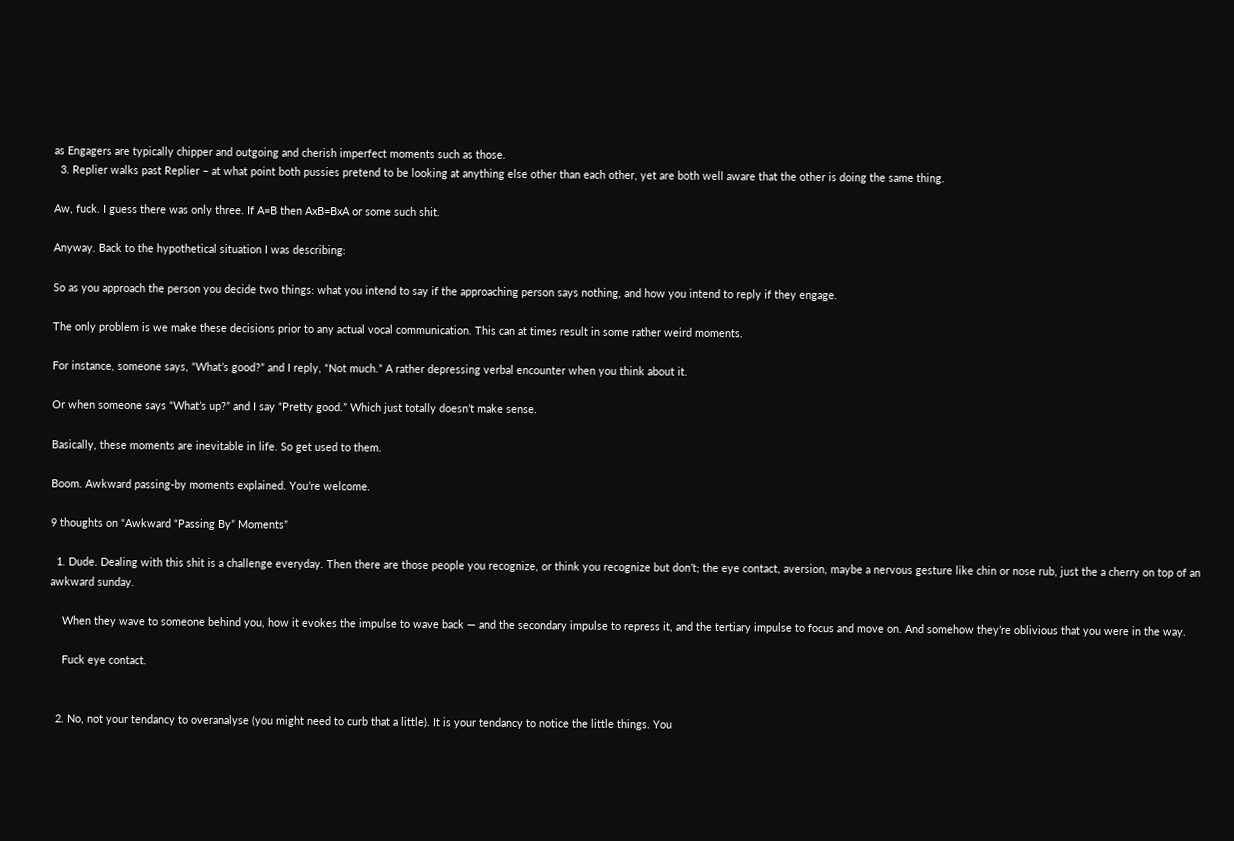as Engagers are typically chipper and outgoing and cherish imperfect moments such as those.
  3. Replier walks past Replier – at what point both pussies pretend to be looking at anything else other than each other, yet are both well aware that the other is doing the same thing.

Aw, fuck. I guess there was only three. If A=B then AxB=BxA or some such shit.

Anyway. Back to the hypothetical situation I was describing:

So as you approach the person you decide two things: what you intend to say if the approaching person says nothing, and how you intend to reply if they engage.

The only problem is we make these decisions prior to any actual vocal communication. This can at times result in some rather weird moments.

For instance, someone says, “What’s good?” and I reply, “Not much.” A rather depressing verbal encounter when you think about it.

Or when someone says “What’s up?” and I say “Pretty good.” Which just totally doesn’t make sense.

Basically, these moments are inevitable in life. So get used to them.

Boom. Awkward passing-by moments explained. You’re welcome.

9 thoughts on “Awkward “Passing By” Moments”

  1. Dude. Dealing with this shit is a challenge everyday. Then there are those people you recognize, or think you recognize but don’t; the eye contact, aversion, maybe a nervous gesture like chin or nose rub, just the a cherry on top of an awkward sunday.

    When they wave to someone behind you, how it evokes the impulse to wave back — and the secondary impulse to repress it, and the tertiary impulse to focus and move on. And somehow they’re oblivious that you were in the way.

    Fuck eye contact.


  2. No, not your tendancy to overanalyse (you might need to curb that a little). It is your tendancy to notice the little things. You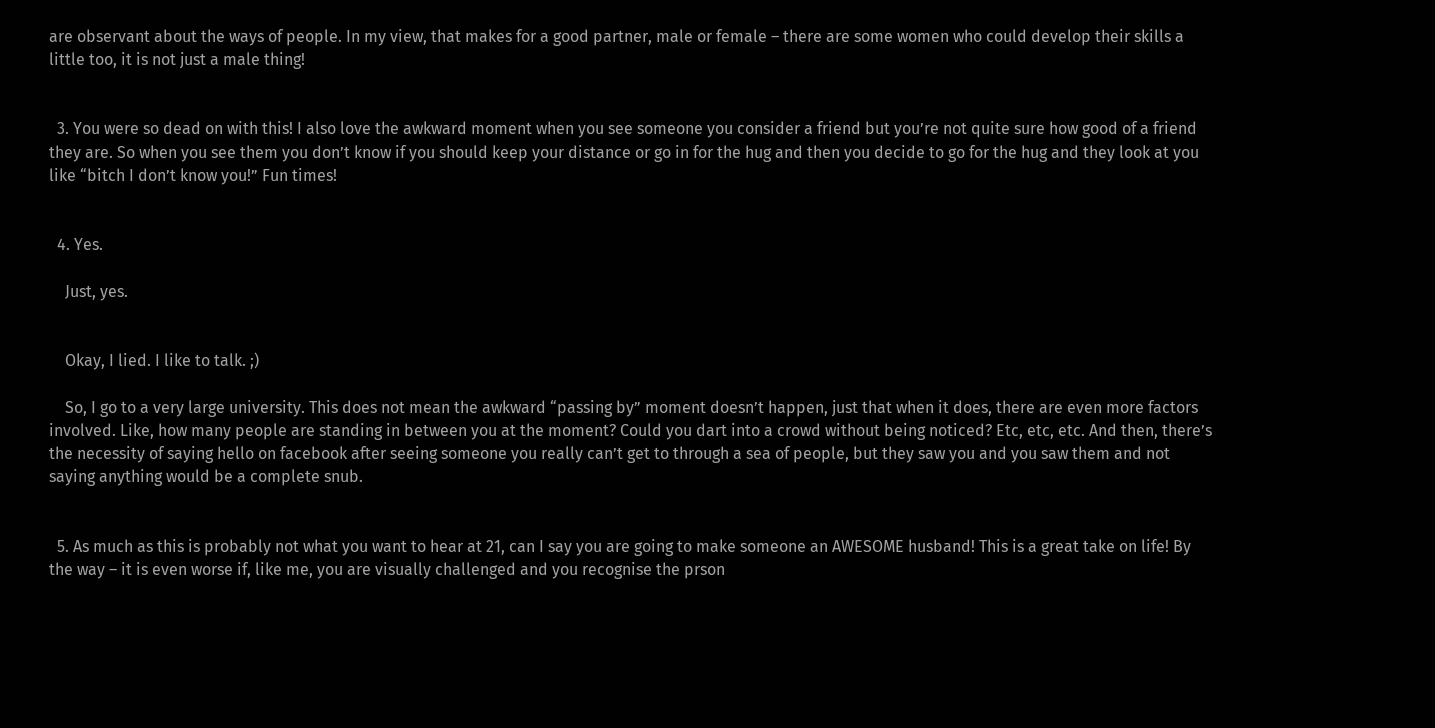are observant about the ways of people. In my view, that makes for a good partner, male or female – there are some women who could develop their skills a little too, it is not just a male thing!


  3. You were so dead on with this! I also love the awkward moment when you see someone you consider a friend but you’re not quite sure how good of a friend they are. So when you see them you don’t know if you should keep your distance or go in for the hug and then you decide to go for the hug and they look at you like “bitch I don’t know you!” Fun times!


  4. Yes.

    Just, yes.


    Okay, I lied. I like to talk. ;)

    So, I go to a very large university. This does not mean the awkward “passing by” moment doesn’t happen, just that when it does, there are even more factors involved. Like, how many people are standing in between you at the moment? Could you dart into a crowd without being noticed? Etc, etc, etc. And then, there’s the necessity of saying hello on facebook after seeing someone you really can’t get to through a sea of people, but they saw you and you saw them and not saying anything would be a complete snub.


  5. As much as this is probably not what you want to hear at 21, can I say you are going to make someone an AWESOME husband! This is a great take on life! By the way – it is even worse if, like me, you are visually challenged and you recognise the prson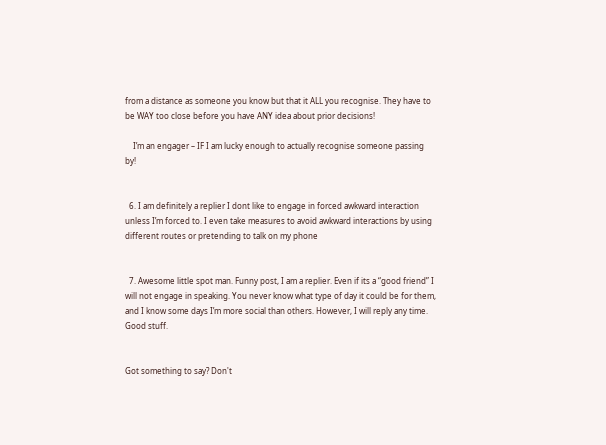from a distance as someone you know but that it ALL you recognise. They have to be WAY too close before you have ANY idea about prior decisions!

    I’m an engager – IF I am lucky enough to actually recognise someone passing by!


  6. I am definitely a replier I dont like to engage in forced awkward interaction unless I’m forced to. I even take measures to avoid awkward interactions by using different routes or pretending to talk on my phone


  7. Awesome little spot man. Funny post, I am a replier. Even if its a “good friend” I will not engage in speaking. You never know what type of day it could be for them, and I know some days I’m more social than others. However, I will reply any time. Good stuff.


Got something to say? Don't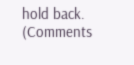hold back. (Comments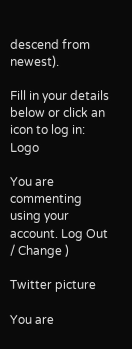descend from newest).

Fill in your details below or click an icon to log in: Logo

You are commenting using your account. Log Out / Change )

Twitter picture

You are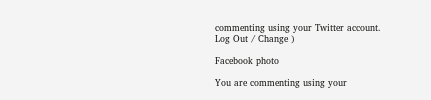commenting using your Twitter account. Log Out / Change )

Facebook photo

You are commenting using your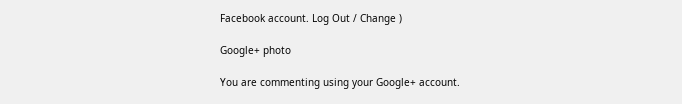Facebook account. Log Out / Change )

Google+ photo

You are commenting using your Google+ account.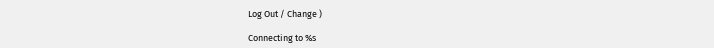Log Out / Change )

Connecting to %s